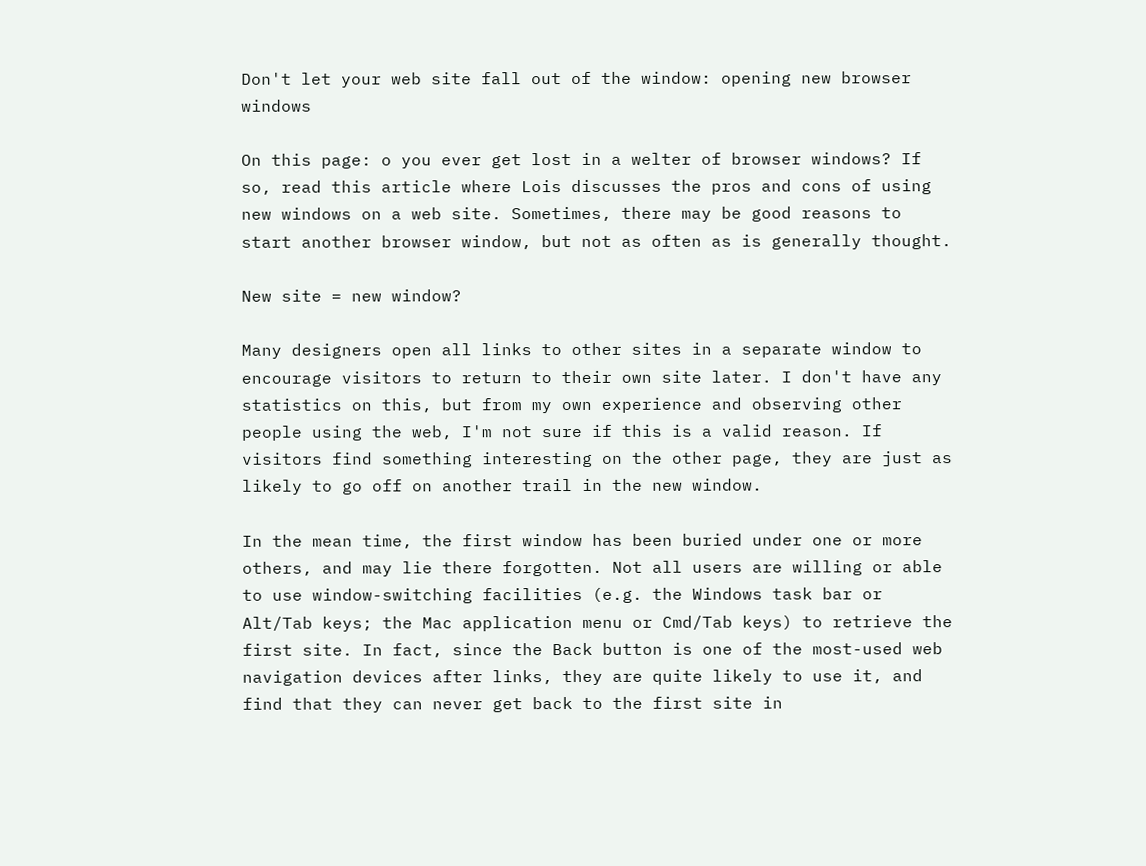Don't let your web site fall out of the window: opening new browser windows

On this page: o you ever get lost in a welter of browser windows? If so, read this article where Lois discusses the pros and cons of using new windows on a web site. Sometimes, there may be good reasons to start another browser window, but not as often as is generally thought.

New site = new window?

Many designers open all links to other sites in a separate window to encourage visitors to return to their own site later. I don't have any statistics on this, but from my own experience and observing other people using the web, I'm not sure if this is a valid reason. If visitors find something interesting on the other page, they are just as likely to go off on another trail in the new window.

In the mean time, the first window has been buried under one or more others, and may lie there forgotten. Not all users are willing or able to use window-switching facilities (e.g. the Windows task bar or Alt/Tab keys; the Mac application menu or Cmd/Tab keys) to retrieve the first site. In fact, since the Back button is one of the most-used web navigation devices after links, they are quite likely to use it, and find that they can never get back to the first site in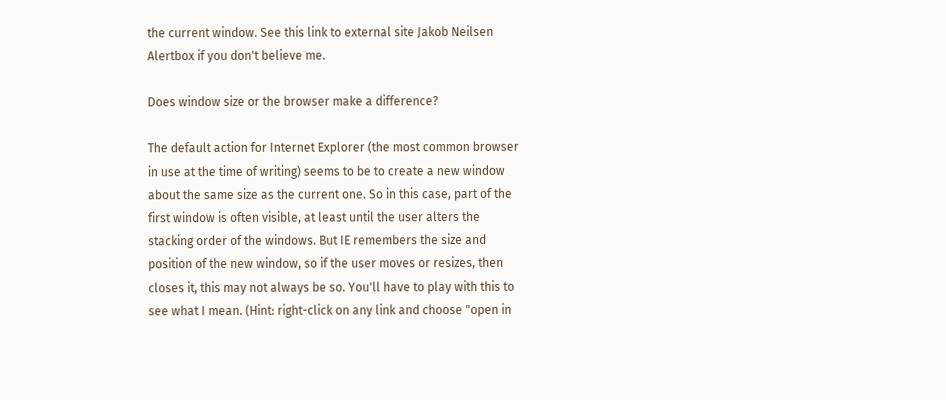the current window. See this link to external site Jakob Neilsen Alertbox if you don't believe me.

Does window size or the browser make a difference?

The default action for Internet Explorer (the most common browser in use at the time of writing) seems to be to create a new window about the same size as the current one. So in this case, part of the first window is often visible, at least until the user alters the stacking order of the windows. But IE remembers the size and position of the new window, so if the user moves or resizes, then closes it, this may not always be so. You'll have to play with this to see what I mean. (Hint: right-click on any link and choose "open in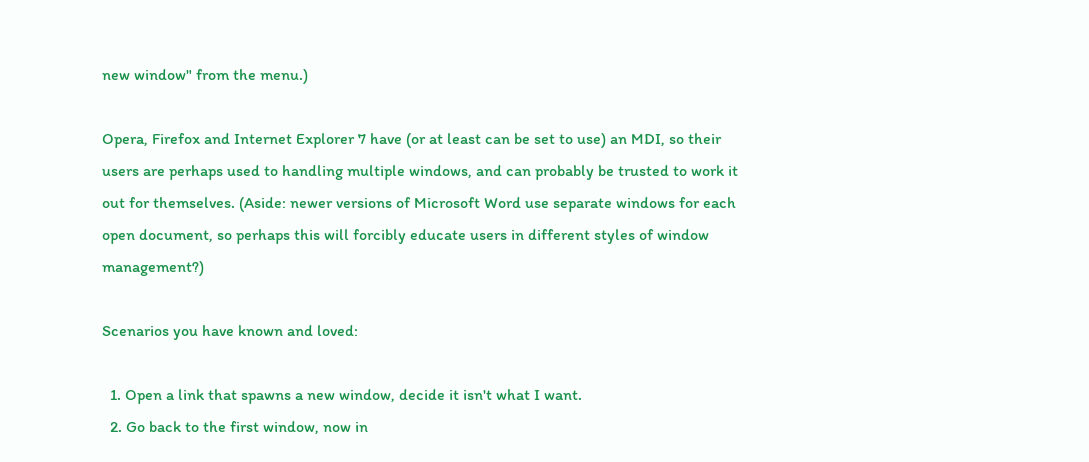new window" from the menu.)

Opera, Firefox and Internet Explorer 7 have (or at least can be set to use) an MDI, so their users are perhaps used to handling multiple windows, and can probably be trusted to work it out for themselves. (Aside: newer versions of Microsoft Word use separate windows for each open document, so perhaps this will forcibly educate users in different styles of window management?)

Scenarios you have known and loved:

  1. Open a link that spawns a new window, decide it isn't what I want.
  2. Go back to the first window, now in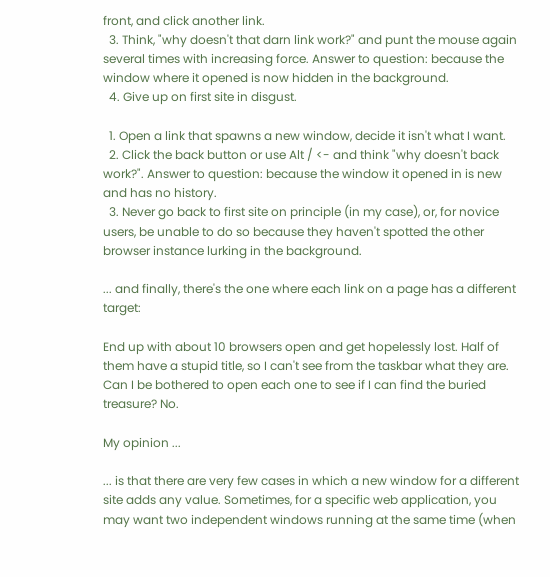front, and click another link.
  3. Think, "why doesn't that darn link work?" and punt the mouse again several times with increasing force. Answer to question: because the window where it opened is now hidden in the background.
  4. Give up on first site in disgust.

  1. Open a link that spawns a new window, decide it isn't what I want.
  2. Click the back button or use Alt / <- and think "why doesn't back work?". Answer to question: because the window it opened in is new and has no history.
  3. Never go back to first site on principle (in my case), or, for novice users, be unable to do so because they haven't spotted the other browser instance lurking in the background.

... and finally, there's the one where each link on a page has a different target:

End up with about 10 browsers open and get hopelessly lost. Half of them have a stupid title, so I can't see from the taskbar what they are. Can I be bothered to open each one to see if I can find the buried treasure? No.

My opinion ...

... is that there are very few cases in which a new window for a different site adds any value. Sometimes, for a specific web application, you may want two independent windows running at the same time (when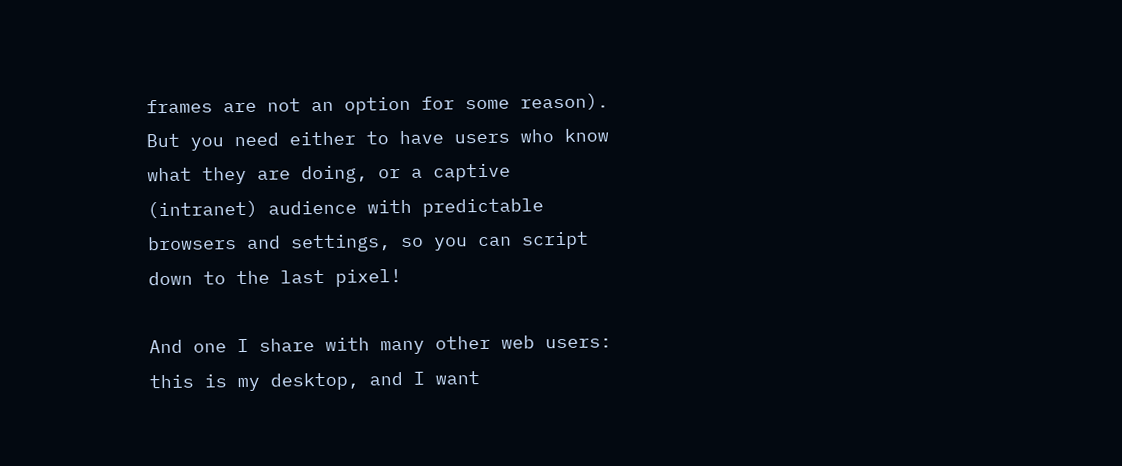frames are not an option for some reason). But you need either to have users who know what they are doing, or a captive (intranet) audience with predictable browsers and settings, so you can script down to the last pixel!

And one I share with many other web users: this is my desktop, and I want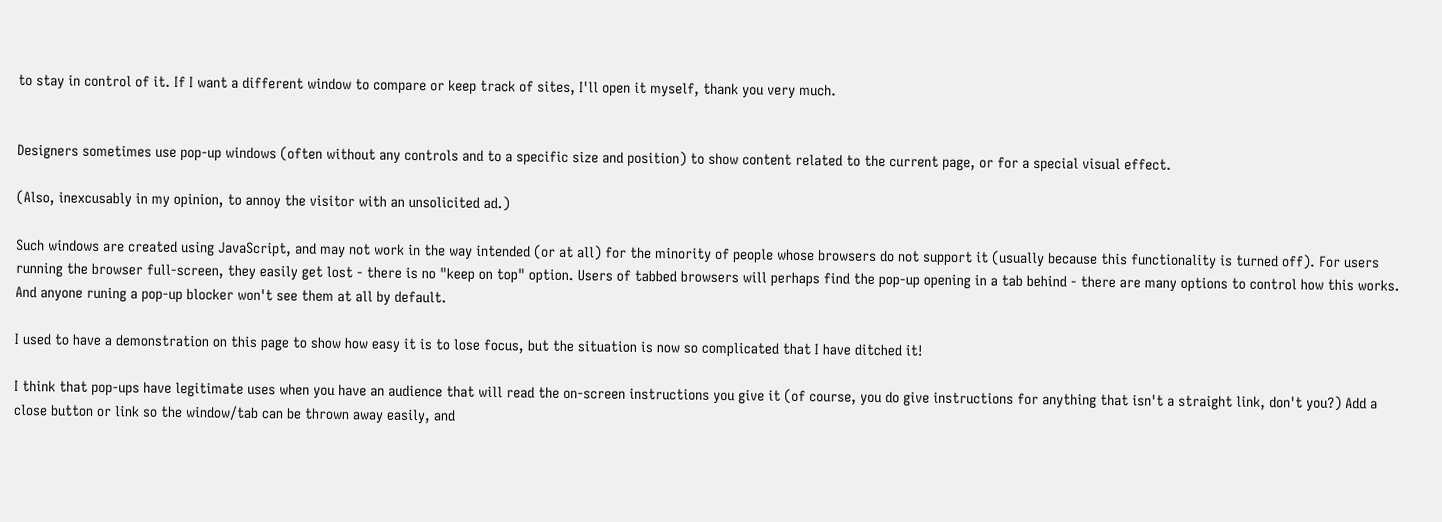to stay in control of it. If I want a different window to compare or keep track of sites, I'll open it myself, thank you very much.


Designers sometimes use pop-up windows (often without any controls and to a specific size and position) to show content related to the current page, or for a special visual effect.

(Also, inexcusably in my opinion, to annoy the visitor with an unsolicited ad.)

Such windows are created using JavaScript, and may not work in the way intended (or at all) for the minority of people whose browsers do not support it (usually because this functionality is turned off). For users running the browser full-screen, they easily get lost - there is no "keep on top" option. Users of tabbed browsers will perhaps find the pop-up opening in a tab behind - there are many options to control how this works. And anyone runing a pop-up blocker won't see them at all by default.

I used to have a demonstration on this page to show how easy it is to lose focus, but the situation is now so complicated that I have ditched it!

I think that pop-ups have legitimate uses when you have an audience that will read the on-screen instructions you give it (of course, you do give instructions for anything that isn't a straight link, don't you?) Add a close button or link so the window/tab can be thrown away easily, and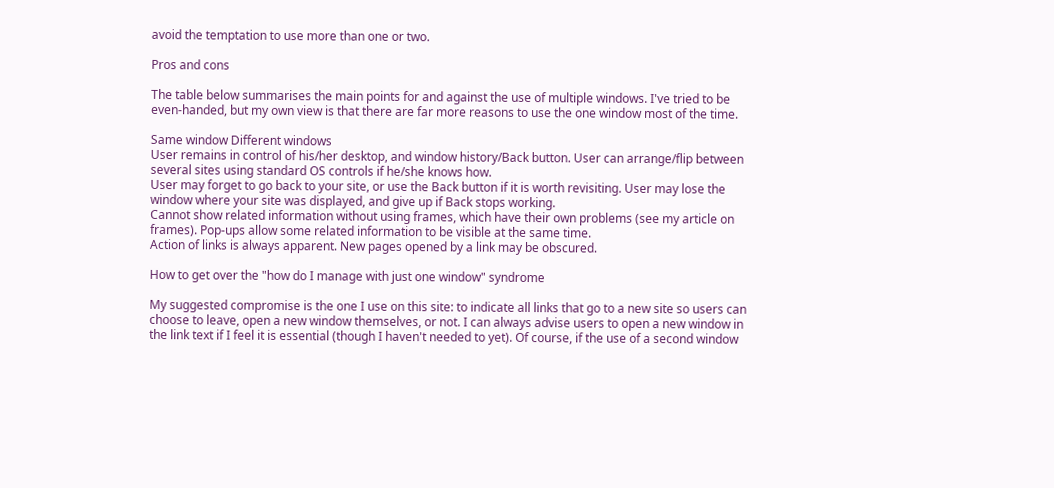avoid the temptation to use more than one or two.

Pros and cons

The table below summarises the main points for and against the use of multiple windows. I've tried to be even-handed, but my own view is that there are far more reasons to use the one window most of the time.

Same window Different windows
User remains in control of his/her desktop, and window history/Back button. User can arrange/flip between several sites using standard OS controls if he/she knows how.
User may forget to go back to your site, or use the Back button if it is worth revisiting. User may lose the window where your site was displayed, and give up if Back stops working.
Cannot show related information without using frames, which have their own problems (see my article on frames). Pop-ups allow some related information to be visible at the same time.
Action of links is always apparent. New pages opened by a link may be obscured.

How to get over the "how do I manage with just one window" syndrome

My suggested compromise is the one I use on this site: to indicate all links that go to a new site so users can choose to leave, open a new window themselves, or not. I can always advise users to open a new window in the link text if I feel it is essential (though I haven't needed to yet). Of course, if the use of a second window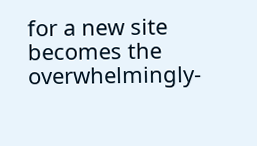for a new site becomes the overwhelmingly-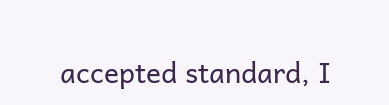accepted standard, I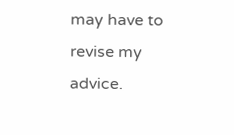may have to revise my advice.